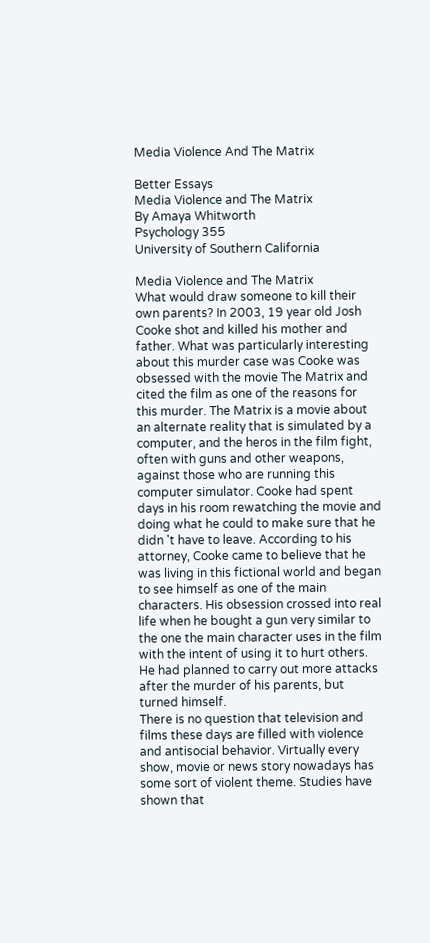Media Violence And The Matrix

Better Essays
Media Violence and The Matrix
By Amaya Whitworth
Psychology 355
University of Southern California

Media Violence and The Matrix
What would draw someone to kill their own parents? In 2003, 19 year old Josh Cooke shot and killed his mother and father. What was particularly interesting about this murder case was Cooke was obsessed with the movie The Matrix and cited the film as one of the reasons for this murder. The Matrix is a movie about an alternate reality that is simulated by a computer, and the heros in the film fight, often with guns and other weapons, against those who are running this computer simulator. Cooke had spent days in his room rewatching the movie and doing what he could to make sure that he didn 't have to leave. According to his attorney, Cooke came to believe that he was living in this fictional world and began to see himself as one of the main characters. His obsession crossed into real life when he bought a gun very similar to the one the main character uses in the film with the intent of using it to hurt others. He had planned to carry out more attacks after the murder of his parents, but turned himself.
There is no question that television and films these days are filled with violence and antisocial behavior. Virtually every show, movie or news story nowadays has some sort of violent theme. Studies have shown that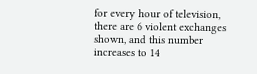for every hour of television, there are 6 violent exchanges shown, and this number increases to 14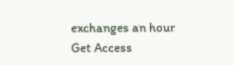exchanges an hour
Get Access